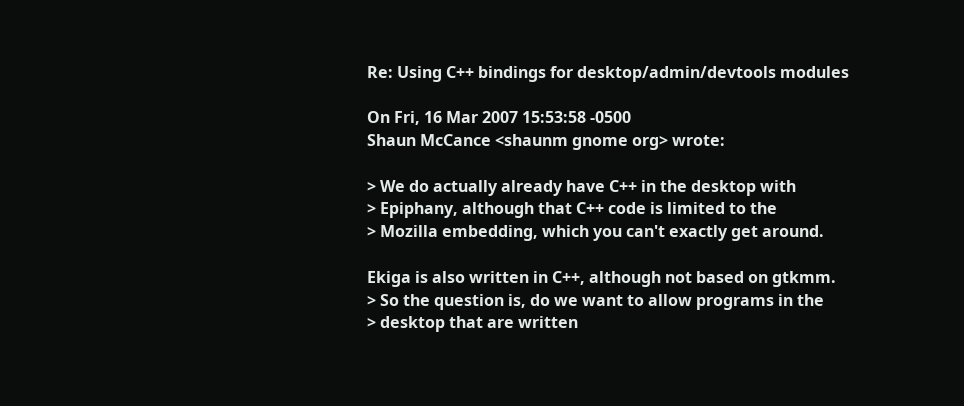Re: Using C++ bindings for desktop/admin/devtools modules

On Fri, 16 Mar 2007 15:53:58 -0500
Shaun McCance <shaunm gnome org> wrote:

> We do actually already have C++ in the desktop with
> Epiphany, although that C++ code is limited to the
> Mozilla embedding, which you can't exactly get around.

Ekiga is also written in C++, although not based on gtkmm.
> So the question is, do we want to allow programs in the
> desktop that are written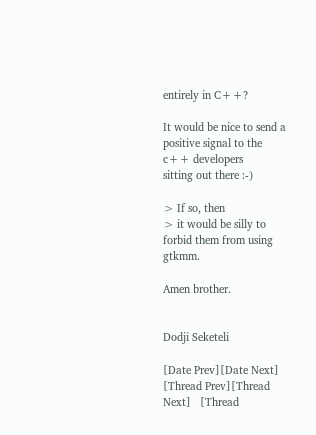entirely in C++?

It would be nice to send a positive signal to the c++ developers
sitting out there :-)

> If so, then
> it would be silly to forbid them from using gtkmm.

Amen brother.


Dodji Seketeli

[Date Prev][Date Next]   [Thread Prev][Thread Next]   [Thread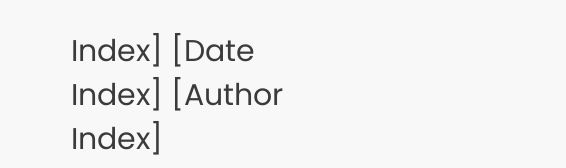Index] [Date Index] [Author Index]